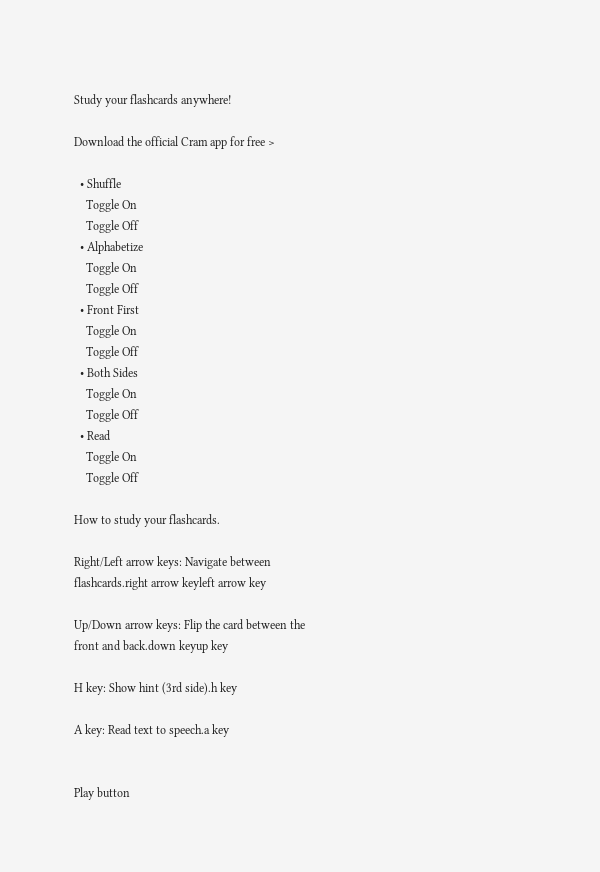Study your flashcards anywhere!

Download the official Cram app for free >

  • Shuffle
    Toggle On
    Toggle Off
  • Alphabetize
    Toggle On
    Toggle Off
  • Front First
    Toggle On
    Toggle Off
  • Both Sides
    Toggle On
    Toggle Off
  • Read
    Toggle On
    Toggle Off

How to study your flashcards.

Right/Left arrow keys: Navigate between flashcards.right arrow keyleft arrow key

Up/Down arrow keys: Flip the card between the front and back.down keyup key

H key: Show hint (3rd side).h key

A key: Read text to speech.a key


Play button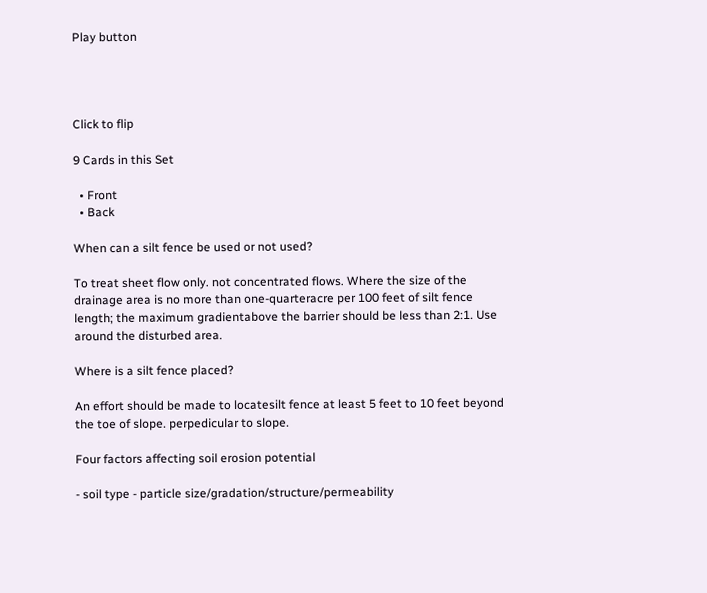Play button




Click to flip

9 Cards in this Set

  • Front
  • Back

When can a silt fence be used or not used?

To treat sheet flow only. not concentrated flows. Where the size of the drainage area is no more than one-quarteracre per 100 feet of silt fence length; the maximum gradientabove the barrier should be less than 2:1. Use around the disturbed area.

Where is a silt fence placed?

An effort should be made to locatesilt fence at least 5 feet to 10 feet beyond the toe of slope. perpedicular to slope.

Four factors affecting soil erosion potential

- soil type - particle size/gradation/structure/permeability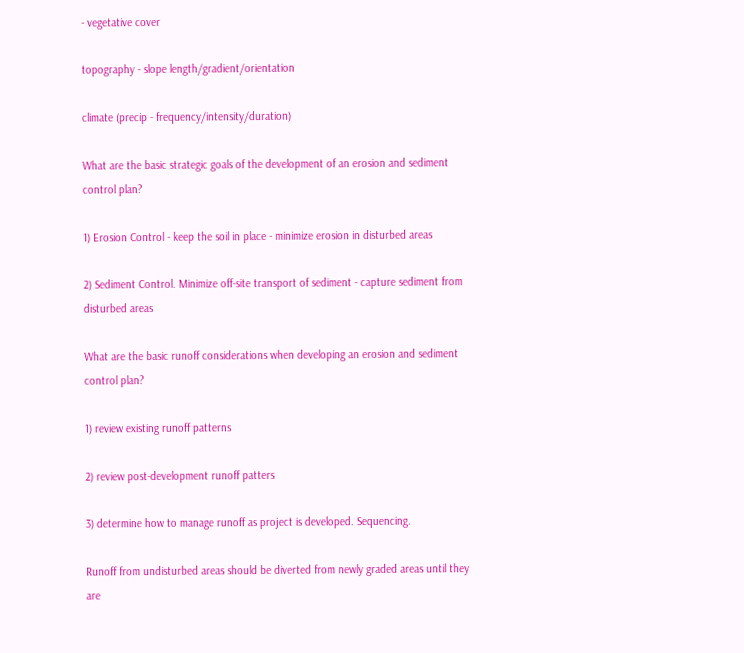- vegetative cover

topography - slope length/gradient/orientation

climate (precip - frequency/intensity/duration)

What are the basic strategic goals of the development of an erosion and sediment control plan?

1) Erosion Control - keep the soil in place - minimize erosion in disturbed areas

2) Sediment Control. Minimize off-site transport of sediment - capture sediment from disturbed areas

What are the basic runoff considerations when developing an erosion and sediment control plan?

1) review existing runoff patterns

2) review post-development runoff patters

3) determine how to manage runoff as project is developed. Sequencing.

Runoff from undisturbed areas should be diverted from newly graded areas until they are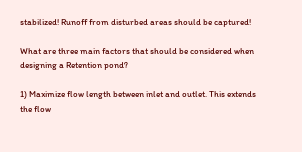stabilized! Runoff from disturbed areas should be captured!

What are three main factors that should be considered when designing a Retention pond?

1) Maximize flow length between inlet and outlet. This extends the flow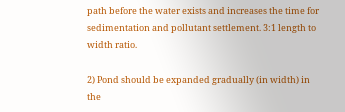path before the water exists and increases the time for sedimentation and pollutant settlement. 3:1 length to width ratio.

2) Pond should be expanded gradually (in width) in the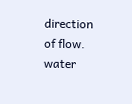direction of flow. water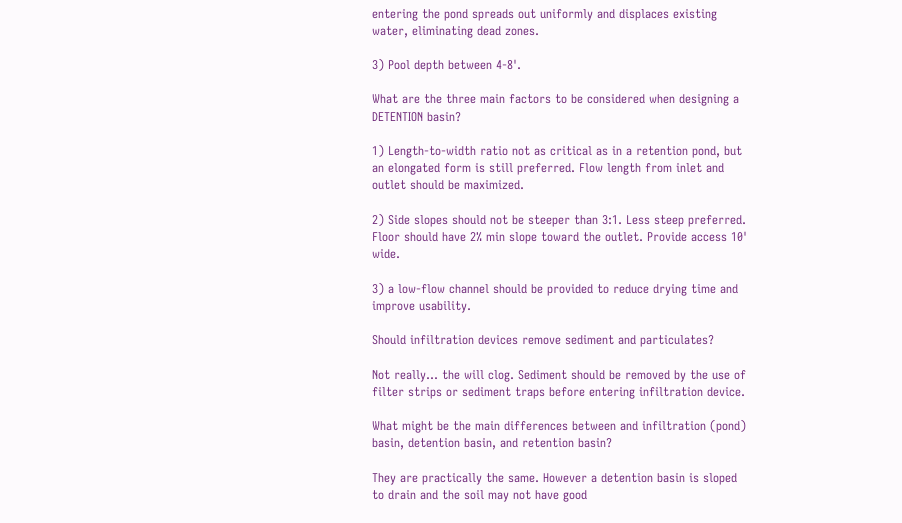entering the pond spreads out uniformly and displaces existing water, eliminating dead zones.

3) Pool depth between 4-8'.

What are the three main factors to be considered when designing a DETENTION basin?

1) Length-to-width ratio not as critical as in a retention pond, but an elongated form is still preferred. Flow length from inlet and outlet should be maximized.

2) Side slopes should not be steeper than 3:1. Less steep preferred. Floor should have 2% min slope toward the outlet. Provide access 10' wide.

3) a low-flow channel should be provided to reduce drying time and improve usability.

Should infiltration devices remove sediment and particulates?

Not really... the will clog. Sediment should be removed by the use of filter strips or sediment traps before entering infiltration device.

What might be the main differences between and infiltration (pond) basin, detention basin, and retention basin?

They are practically the same. However a detention basin is sloped to drain and the soil may not have good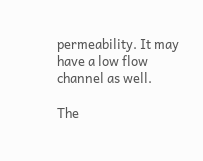permeability. It may have a low flow channel as well.

The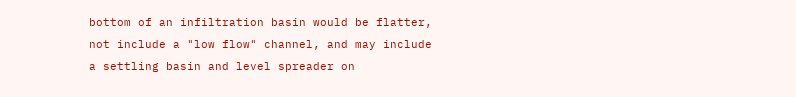bottom of an infiltration basin would be flatter, not include a "low flow" channel, and may include a settling basin and level spreader on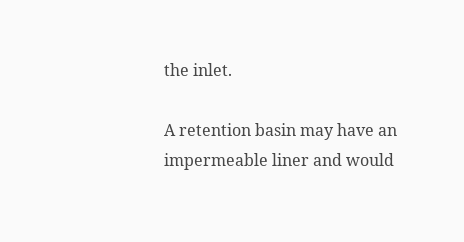the inlet.

A retention basin may have an impermeable liner and would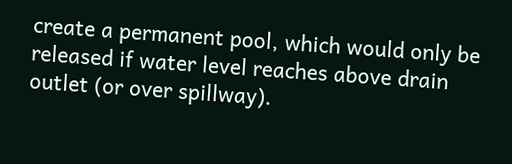create a permanent pool, which would only be released if water level reaches above drain outlet (or over spillway).